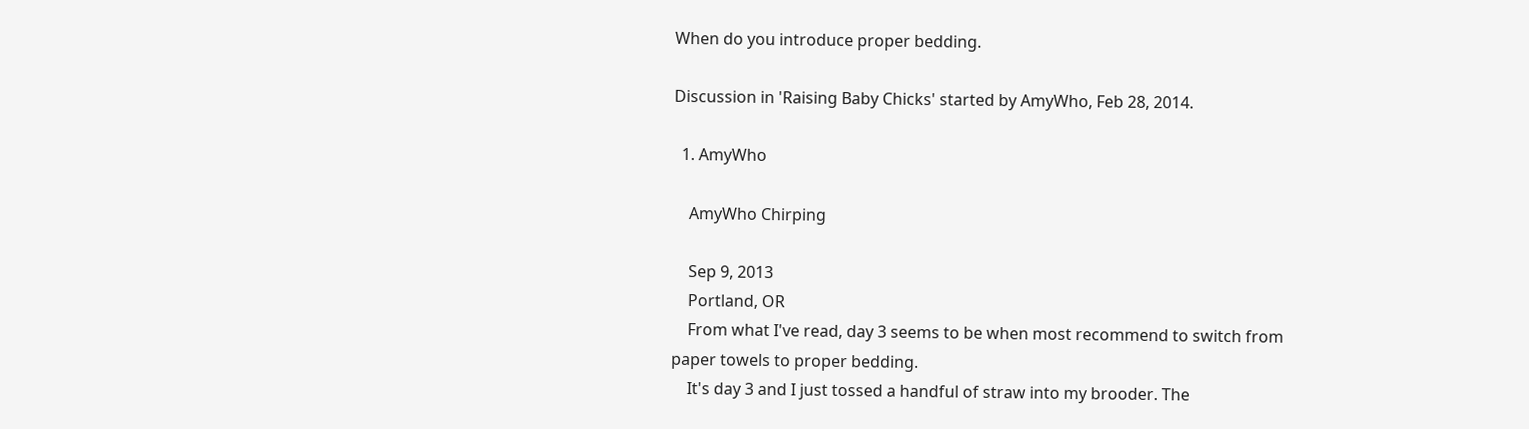When do you introduce proper bedding.

Discussion in 'Raising Baby Chicks' started by AmyWho, Feb 28, 2014.

  1. AmyWho

    AmyWho Chirping

    Sep 9, 2013
    Portland, OR
    From what I've read, day 3 seems to be when most recommend to switch from paper towels to proper bedding.
    It's day 3 and I just tossed a handful of straw into my brooder. The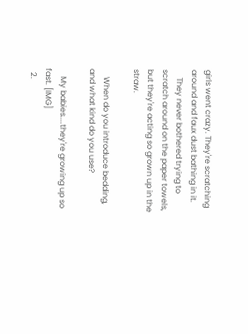girls went crazy. They're scratching around and faux dust bathing in it.
    They never bothered trying to scratch around on the paper towels, but they're acting so grown up in the straw.

    When do you introduce bedding, and what kind do you use?

    My babies....they're growing up so fast. [IMG]
  2.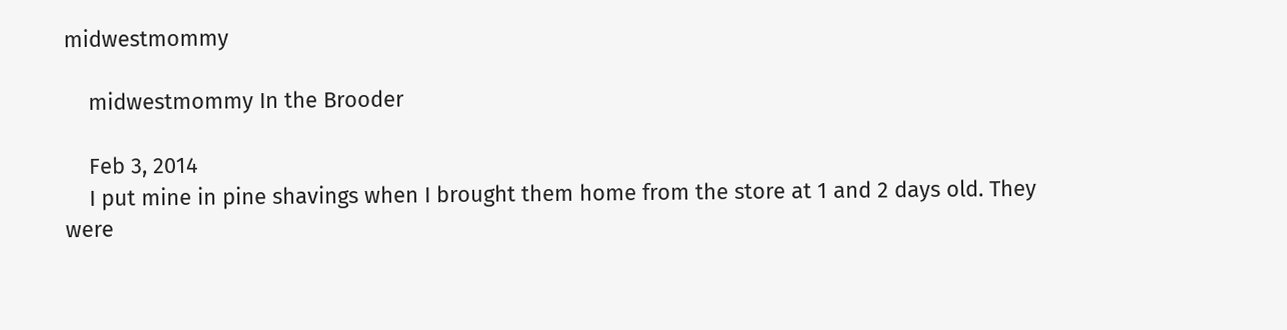midwestmommy

    midwestmommy In the Brooder

    Feb 3, 2014
    I put mine in pine shavings when I brought them home from the store at 1 and 2 days old. They were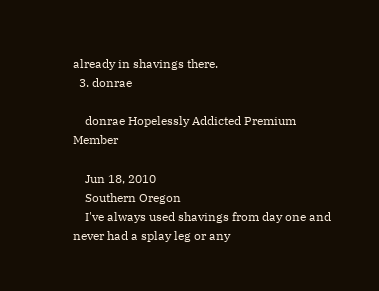already in shavings there.
  3. donrae

    donrae Hopelessly Addicted Premium Member

    Jun 18, 2010
    Southern Oregon
    I've always used shavings from day one and never had a splay leg or any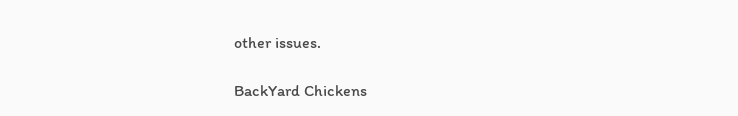other issues.

BackYard Chickens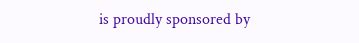is proudly sponsored by